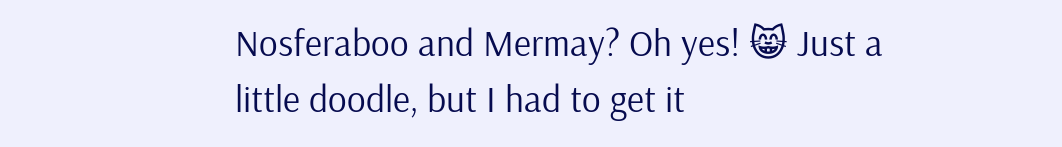Nosferaboo and Mermay? Oh yes! 😸 Just a little doodle, but I had to get it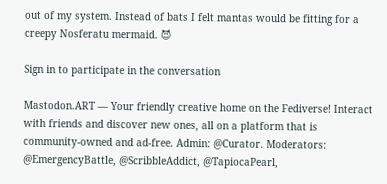out of my system. Instead of bats I felt mantas would be fitting for a creepy Nosferatu mermaid. 😈

Sign in to participate in the conversation

Mastodon.ART — Your friendly creative home on the Fediverse! Interact with friends and discover new ones, all on a platform that is community-owned and ad-free. Admin: @Curator. Moderators: @EmergencyBattle, @ScribbleAddict, @TapiocaPearl,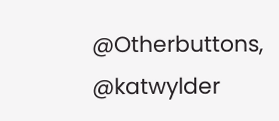@Otherbuttons, @katwylder